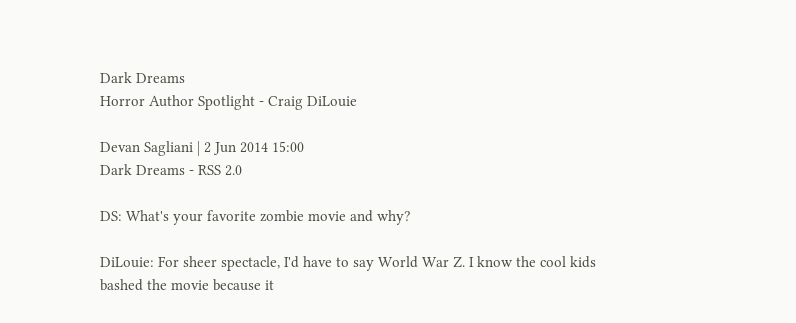Dark Dreams
Horror Author Spotlight - Craig DiLouie

Devan Sagliani | 2 Jun 2014 15:00
Dark Dreams - RSS 2.0

DS: What's your favorite zombie movie and why?

DiLouie: For sheer spectacle, I'd have to say World War Z. I know the cool kids bashed the movie because it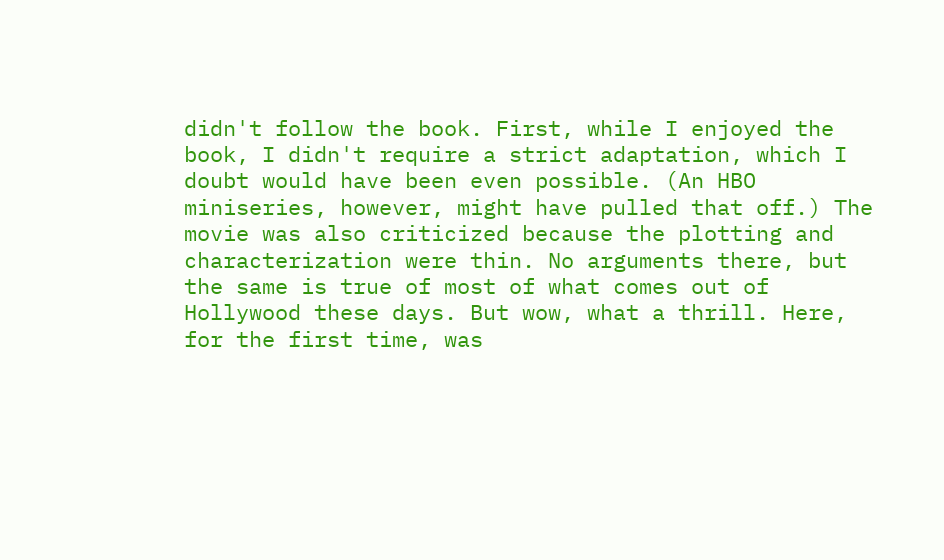didn't follow the book. First, while I enjoyed the book, I didn't require a strict adaptation, which I doubt would have been even possible. (An HBO miniseries, however, might have pulled that off.) The movie was also criticized because the plotting and characterization were thin. No arguments there, but the same is true of most of what comes out of Hollywood these days. But wow, what a thrill. Here, for the first time, was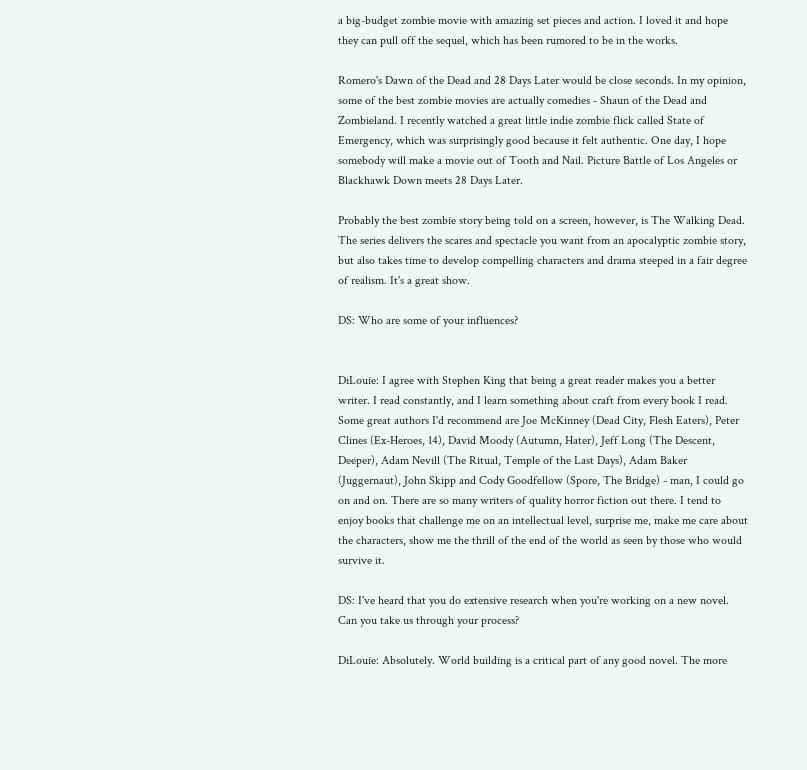a big-budget zombie movie with amazing set pieces and action. I loved it and hope they can pull off the sequel, which has been rumored to be in the works.

Romero's Dawn of the Dead and 28 Days Later would be close seconds. In my opinion, some of the best zombie movies are actually comedies - Shaun of the Dead and Zombieland. I recently watched a great little indie zombie flick called State of Emergency, which was surprisingly good because it felt authentic. One day, I hope somebody will make a movie out of Tooth and Nail. Picture Battle of Los Angeles or Blackhawk Down meets 28 Days Later.

Probably the best zombie story being told on a screen, however, is The Walking Dead. The series delivers the scares and spectacle you want from an apocalyptic zombie story, but also takes time to develop compelling characters and drama steeped in a fair degree of realism. It's a great show.

DS: Who are some of your influences?


DiLouie: I agree with Stephen King that being a great reader makes you a better writer. I read constantly, and I learn something about craft from every book I read. Some great authors I'd recommend are Joe McKinney (Dead City, Flesh Eaters), Peter Clines (Ex-Heroes, 14), David Moody (Autumn, Hater), Jeff Long (The Descent, Deeper), Adam Nevill (The Ritual, Temple of the Last Days), Adam Baker (Juggernaut), John Skipp and Cody Goodfellow (Spore, The Bridge) - man, I could go on and on. There are so many writers of quality horror fiction out there. I tend to enjoy books that challenge me on an intellectual level, surprise me, make me care about the characters, show me the thrill of the end of the world as seen by those who would survive it.

DS: I've heard that you do extensive research when you're working on a new novel. Can you take us through your process?

DiLouie: Absolutely. World building is a critical part of any good novel. The more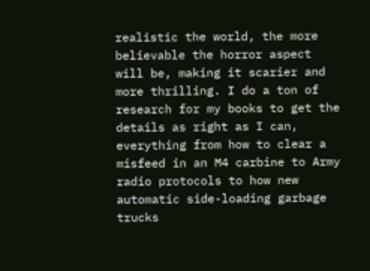realistic the world, the more believable the horror aspect will be, making it scarier and more thrilling. I do a ton of research for my books to get the details as right as I can, everything from how to clear a misfeed in an M4 carbine to Army radio protocols to how new automatic side-loading garbage trucks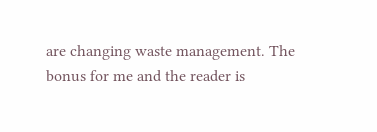are changing waste management. The bonus for me and the reader is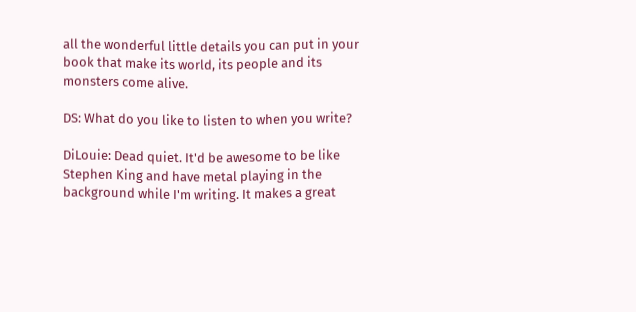all the wonderful little details you can put in your book that make its world, its people and its monsters come alive.

DS: What do you like to listen to when you write?

DiLouie: Dead quiet. It'd be awesome to be like Stephen King and have metal playing in the background while I'm writing. It makes a great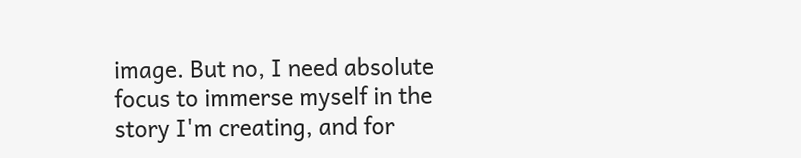image. But no, I need absolute focus to immerse myself in the story I'm creating, and for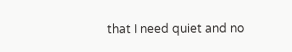that I need quiet and no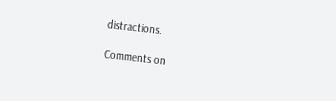distractions.

Comments on